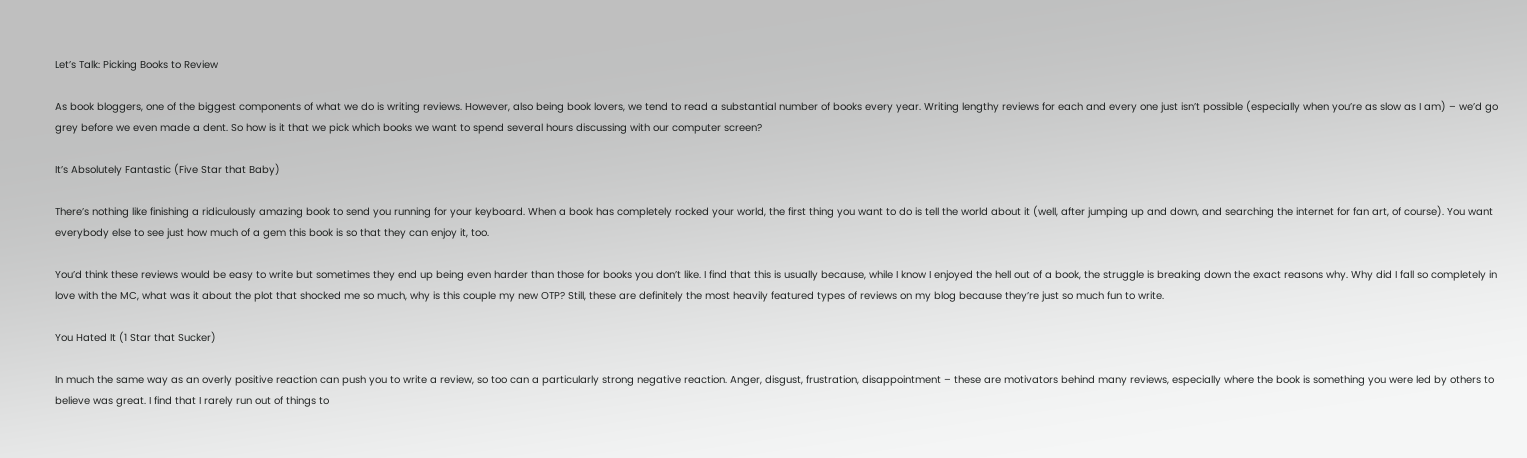Let’s Talk: Picking Books to Review

As book bloggers, one of the biggest components of what we do is writing reviews. However, also being book lovers, we tend to read a substantial number of books every year. Writing lengthy reviews for each and every one just isn’t possible (especially when you’re as slow as I am) – we’d go grey before we even made a dent. So how is it that we pick which books we want to spend several hours discussing with our computer screen?

It’s Absolutely Fantastic (Five Star that Baby)

There’s nothing like finishing a ridiculously amazing book to send you running for your keyboard. When a book has completely rocked your world, the first thing you want to do is tell the world about it (well, after jumping up and down, and searching the internet for fan art, of course). You want everybody else to see just how much of a gem this book is so that they can enjoy it, too.

You’d think these reviews would be easy to write but sometimes they end up being even harder than those for books you don’t like. I find that this is usually because, while I know I enjoyed the hell out of a book, the struggle is breaking down the exact reasons why. Why did I fall so completely in love with the MC, what was it about the plot that shocked me so much, why is this couple my new OTP? Still, these are definitely the most heavily featured types of reviews on my blog because they’re just so much fun to write.

You Hated It (1 Star that Sucker)

In much the same way as an overly positive reaction can push you to write a review, so too can a particularly strong negative reaction. Anger, disgust, frustration, disappointment – these are motivators behind many reviews, especially where the book is something you were led by others to believe was great. I find that I rarely run out of things to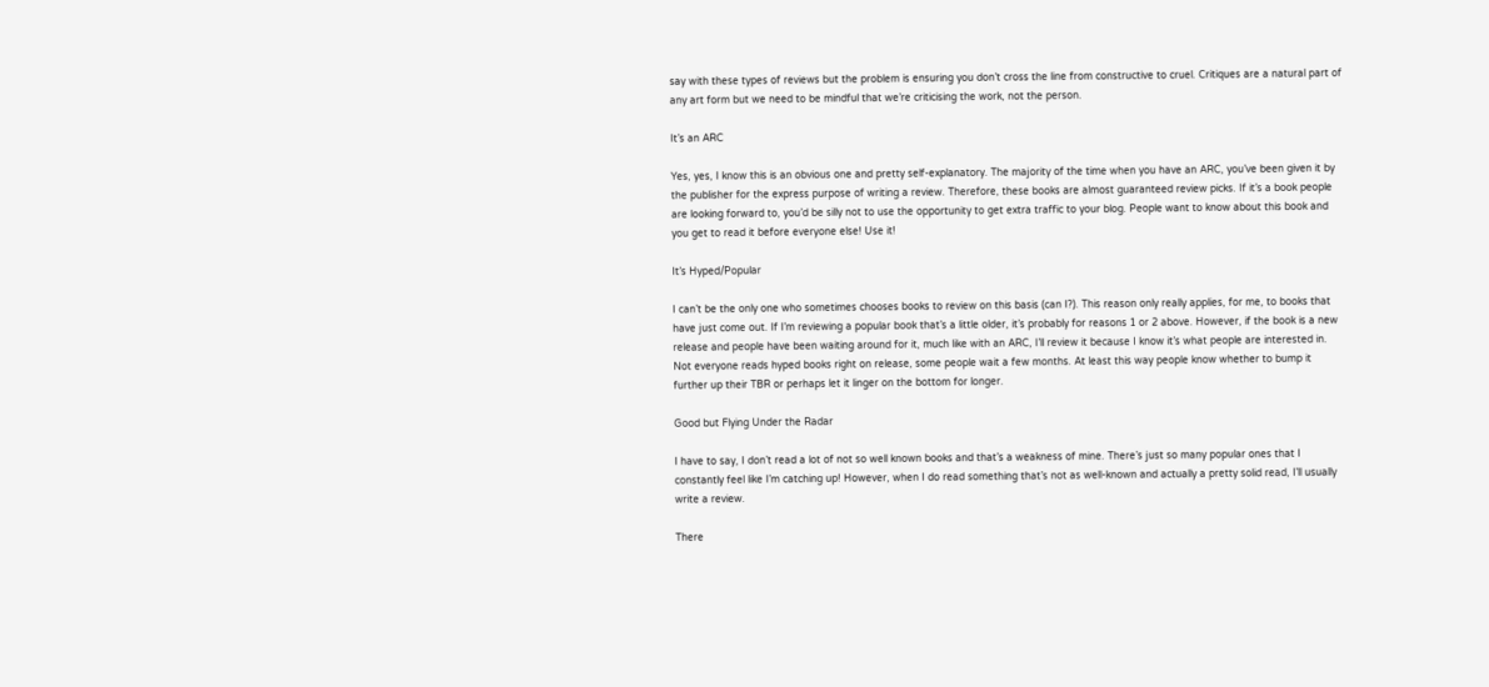say with these types of reviews but the problem is ensuring you don’t cross the line from constructive to cruel. Critiques are a natural part of any art form but we need to be mindful that we’re criticising the work, not the person.

It’s an ARC

Yes, yes, I know this is an obvious one and pretty self-explanatory. The majority of the time when you have an ARC, you’ve been given it by the publisher for the express purpose of writing a review. Therefore, these books are almost guaranteed review picks. If it’s a book people are looking forward to, you’d be silly not to use the opportunity to get extra traffic to your blog. People want to know about this book and you get to read it before everyone else! Use it!

It’s Hyped/Popular

I can’t be the only one who sometimes chooses books to review on this basis (can I?). This reason only really applies, for me, to books that have just come out. If I’m reviewing a popular book that’s a little older, it’s probably for reasons 1 or 2 above. However, if the book is a new release and people have been waiting around for it, much like with an ARC, I’ll review it because I know it’s what people are interested in. Not everyone reads hyped books right on release, some people wait a few months. At least this way people know whether to bump it further up their TBR or perhaps let it linger on the bottom for longer.

Good but Flying Under the Radar

I have to say, I don’t read a lot of not so well known books and that’s a weakness of mine. There’s just so many popular ones that I constantly feel like I’m catching up! However, when I do read something that’s not as well-known and actually a pretty solid read, I’ll usually write a review.

There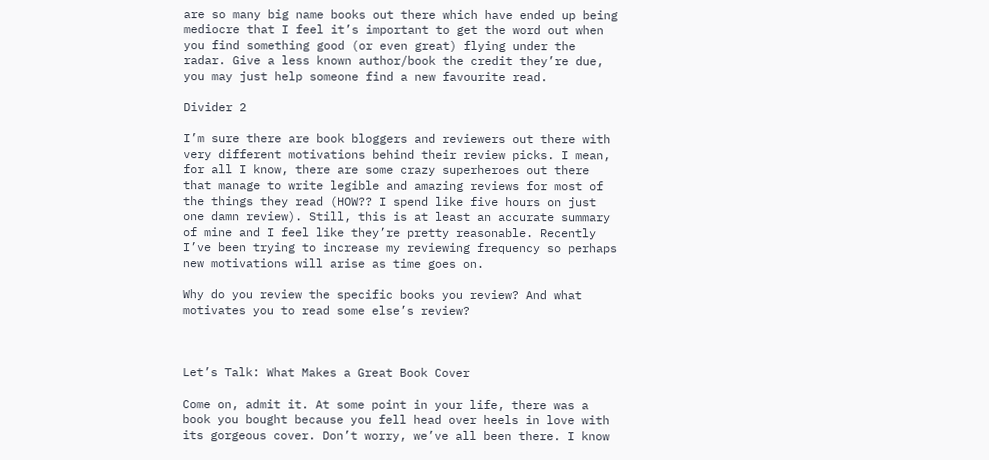are so many big name books out there which have ended up being mediocre that I feel it’s important to get the word out when you find something good (or even great) flying under the radar. Give a less known author/book the credit they’re due, you may just help someone find a new favourite read.

Divider 2

I’m sure there are book bloggers and reviewers out there with very different motivations behind their review picks. I mean, for all I know, there are some crazy superheroes out there that manage to write legible and amazing reviews for most of the things they read (HOW?? I spend like five hours on just one damn review). Still, this is at least an accurate summary of mine and I feel like they’re pretty reasonable. Recently I’ve been trying to increase my reviewing frequency so perhaps new motivations will arise as time goes on.

Why do you review the specific books you review? And what motivates you to read some else’s review?



Let’s Talk: What Makes a Great Book Cover

Come on, admit it. At some point in your life, there was a book you bought because you fell head over heels in love with its gorgeous cover. Don’t worry, we’ve all been there. I know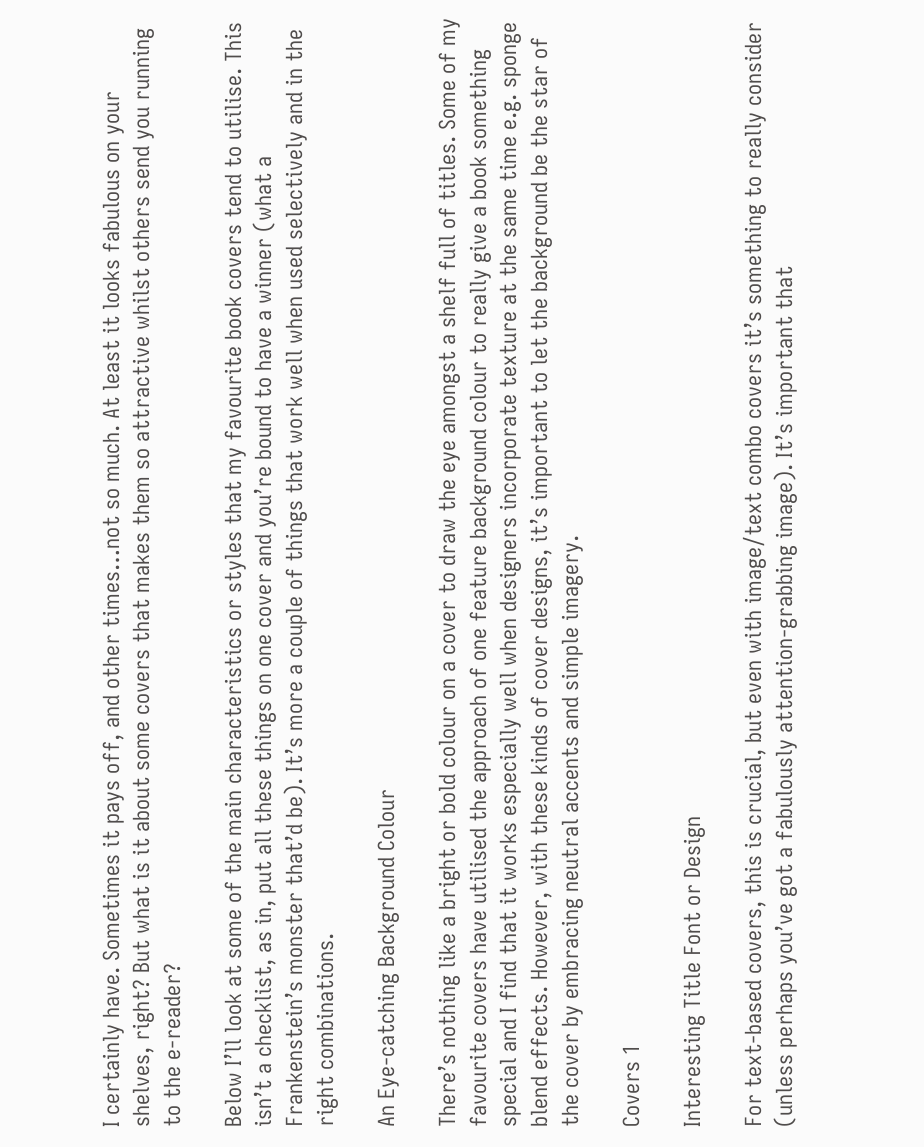I certainly have. Sometimes it pays off, and other times…not so much. At least it looks fabulous on your shelves, right? But what is it about some covers that makes them so attractive whilst others send you running to the e-reader?

Below I’ll look at some of the main characteristics or styles that my favourite book covers tend to utilise. This isn’t a checklist, as in, put all these things on one cover and you’re bound to have a winner (what a Frankenstein’s monster that’d be). It’s more a couple of things that work well when used selectively and in the right combinations.

An Eye-catching Background Colour

There’s nothing like a bright or bold colour on a cover to draw the eye amongst a shelf full of titles. Some of my favourite covers have utilised the approach of one feature background colour to really give a book something special and I find that it works especially well when designers incorporate texture at the same time e.g. sponge blend effects. However, with these kinds of cover designs, it’s important to let the background be the star of the cover by embracing neutral accents and simple imagery.

Covers 1

Interesting Title Font or Design

For text-based covers, this is crucial, but even with image/text combo covers it’s something to really consider (unless perhaps you’ve got a fabulously attention-grabbing image). It’s important that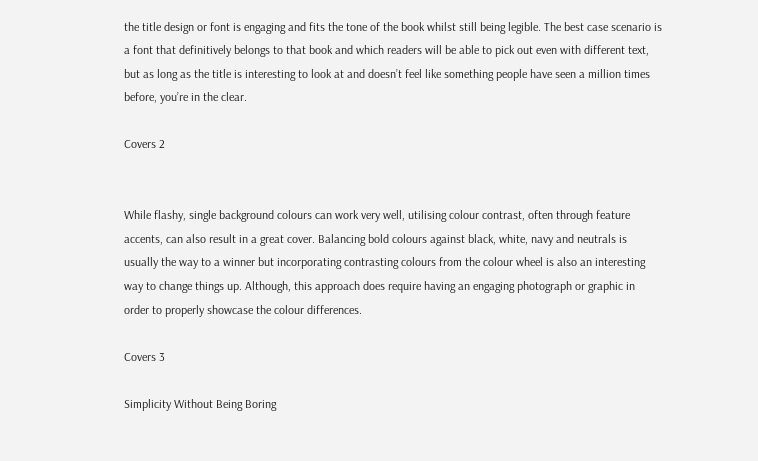the title design or font is engaging and fits the tone of the book whilst still being legible. The best case scenario is a font that definitively belongs to that book and which readers will be able to pick out even with different text, but as long as the title is interesting to look at and doesn’t feel like something people have seen a million times before, you’re in the clear.

Covers 2


While flashy, single background colours can work very well, utilising colour contrast, often through feature accents, can also result in a great cover. Balancing bold colours against black, white, navy and neutrals is usually the way to a winner but incorporating contrasting colours from the colour wheel is also an interesting way to change things up. Although, this approach does require having an engaging photograph or graphic in order to properly showcase the colour differences.

Covers 3

Simplicity Without Being Boring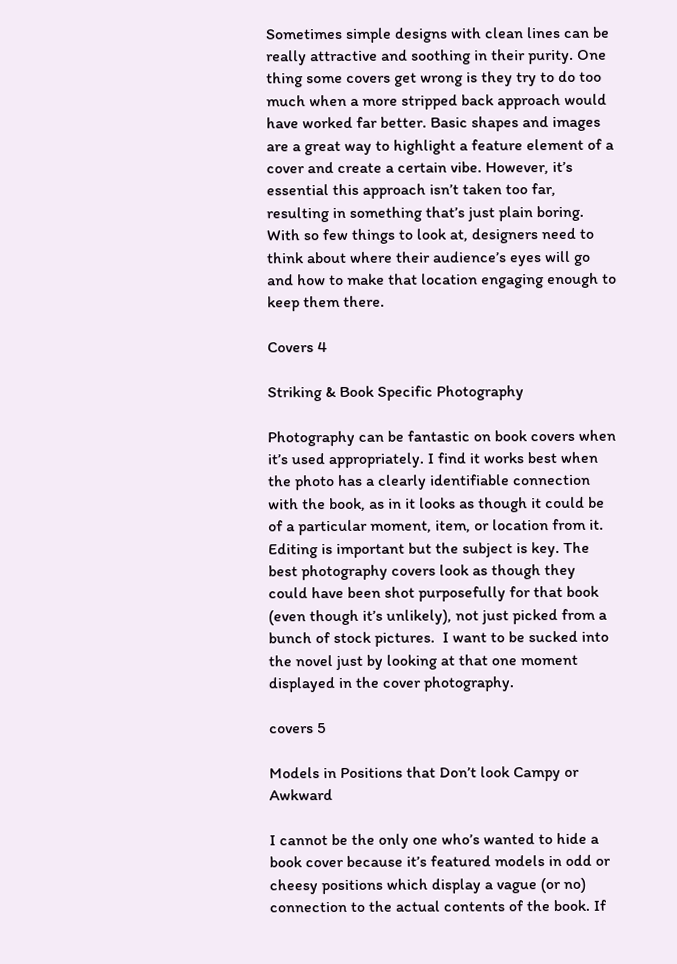Sometimes simple designs with clean lines can be really attractive and soothing in their purity. One thing some covers get wrong is they try to do too much when a more stripped back approach would have worked far better. Basic shapes and images are a great way to highlight a feature element of a cover and create a certain vibe. However, it’s essential this approach isn’t taken too far, resulting in something that’s just plain boring. With so few things to look at, designers need to think about where their audience’s eyes will go and how to make that location engaging enough to keep them there.

Covers 4

Striking & Book Specific Photography

Photography can be fantastic on book covers when it’s used appropriately. I find it works best when the photo has a clearly identifiable connection with the book, as in it looks as though it could be of a particular moment, item, or location from it. Editing is important but the subject is key. The best photography covers look as though they could have been shot purposefully for that book (even though it’s unlikely), not just picked from a bunch of stock pictures.  I want to be sucked into the novel just by looking at that one moment displayed in the cover photography.

covers 5

Models in Positions that Don’t look Campy or Awkward

I cannot be the only one who’s wanted to hide a book cover because it’s featured models in odd or cheesy positions which display a vague (or no) connection to the actual contents of the book. If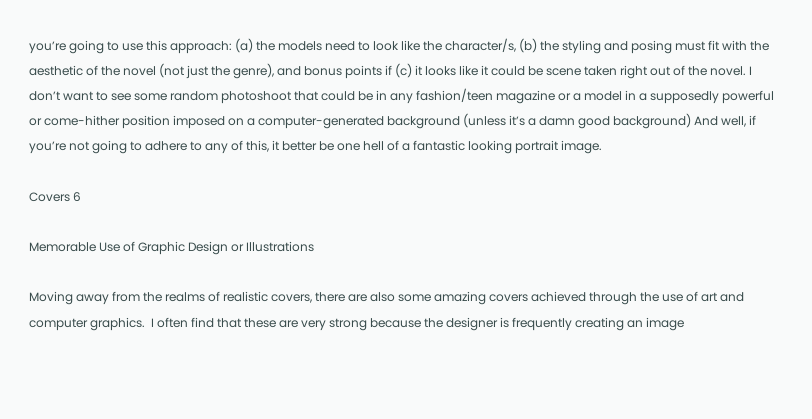you’re going to use this approach: (a) the models need to look like the character/s, (b) the styling and posing must fit with the aesthetic of the novel (not just the genre), and bonus points if (c) it looks like it could be scene taken right out of the novel. I don’t want to see some random photoshoot that could be in any fashion/teen magazine or a model in a supposedly powerful or come-hither position imposed on a computer-generated background (unless it’s a damn good background) And well, if you’re not going to adhere to any of this, it better be one hell of a fantastic looking portrait image.

Covers 6

Memorable Use of Graphic Design or Illustrations

Moving away from the realms of realistic covers, there are also some amazing covers achieved through the use of art and computer graphics.  I often find that these are very strong because the designer is frequently creating an image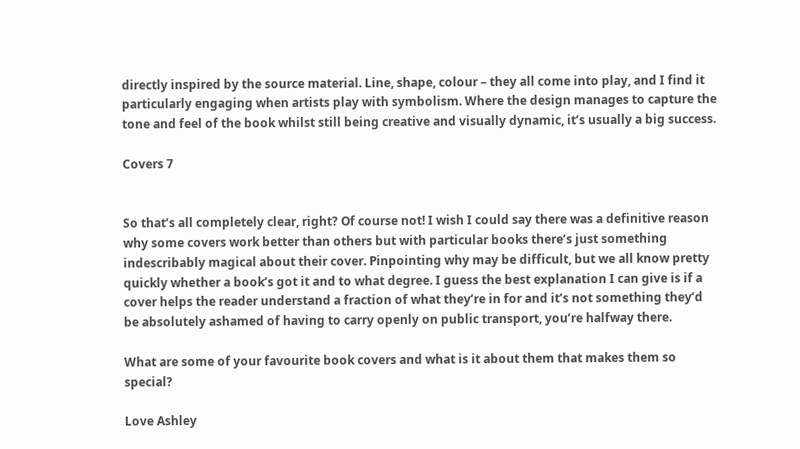directly inspired by the source material. Line, shape, colour – they all come into play, and I find it particularly engaging when artists play with symbolism. Where the design manages to capture the tone and feel of the book whilst still being creative and visually dynamic, it’s usually a big success.

Covers 7


So that’s all completely clear, right? Of course not! I wish I could say there was a definitive reason why some covers work better than others but with particular books there’s just something indescribably magical about their cover. Pinpointing why may be difficult, but we all know pretty quickly whether a book’s got it and to what degree. I guess the best explanation I can give is if a cover helps the reader understand a fraction of what they’re in for and it’s not something they’d be absolutely ashamed of having to carry openly on public transport, you’re halfway there.

What are some of your favourite book covers and what is it about them that makes them so special?

Love Ashley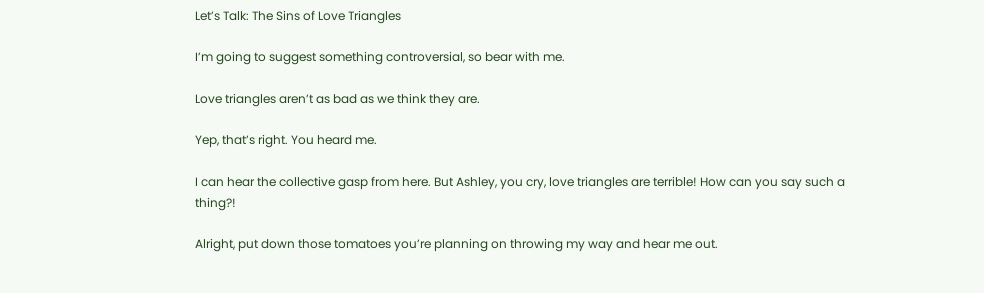Let’s Talk: The Sins of Love Triangles

I’m going to suggest something controversial, so bear with me.

Love triangles aren’t as bad as we think they are.

Yep, that’s right. You heard me.

I can hear the collective gasp from here. But Ashley, you cry, love triangles are terrible! How can you say such a thing?!

Alright, put down those tomatoes you’re planning on throwing my way and hear me out.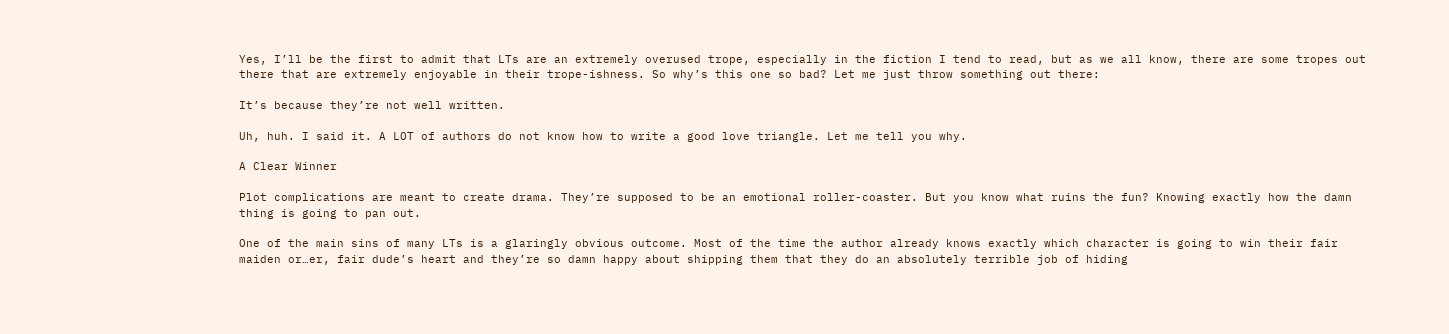Yes, I’ll be the first to admit that LTs are an extremely overused trope, especially in the fiction I tend to read, but as we all know, there are some tropes out there that are extremely enjoyable in their trope-ishness. So why’s this one so bad? Let me just throw something out there:

It’s because they’re not well written.

Uh, huh. I said it. A LOT of authors do not know how to write a good love triangle. Let me tell you why.

A Clear Winner

Plot complications are meant to create drama. They’re supposed to be an emotional roller-coaster. But you know what ruins the fun? Knowing exactly how the damn thing is going to pan out.

One of the main sins of many LTs is a glaringly obvious outcome. Most of the time the author already knows exactly which character is going to win their fair maiden or…er, fair dude’s heart and they’re so damn happy about shipping them that they do an absolutely terrible job of hiding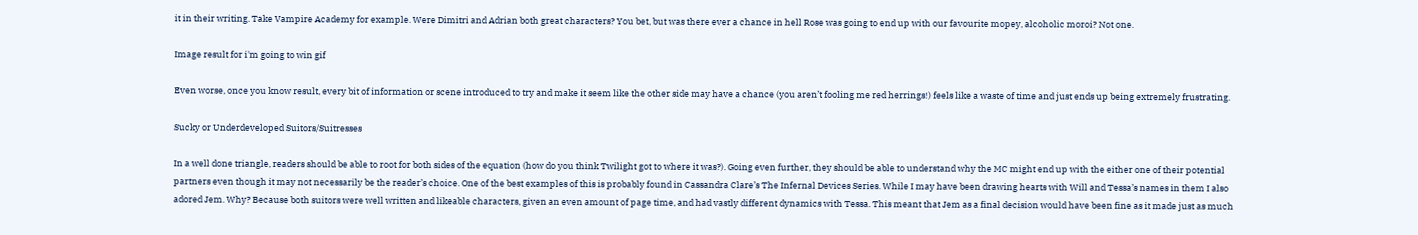it in their writing. Take Vampire Academy for example. Were Dimitri and Adrian both great characters? You bet, but was there ever a chance in hell Rose was going to end up with our favourite mopey, alcoholic moroi? Not one.

Image result for i'm going to win gif

Even worse, once you know result, every bit of information or scene introduced to try and make it seem like the other side may have a chance (you aren’t fooling me red herrings!) feels like a waste of time and just ends up being extremely frustrating.

Sucky or Underdeveloped Suitors/Suitresses

In a well done triangle, readers should be able to root for both sides of the equation (how do you think Twilight got to where it was?). Going even further, they should be able to understand why the MC might end up with the either one of their potential partners even though it may not necessarily be the reader’s choice. One of the best examples of this is probably found in Cassandra Clare’s The Infernal Devices Series. While I may have been drawing hearts with Will and Tessa’s names in them I also adored Jem. Why? Because both suitors were well written and likeable characters, given an even amount of page time, and had vastly different dynamics with Tessa. This meant that Jem as a final decision would have been fine as it made just as much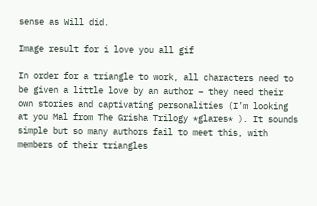sense as Will did.

Image result for i love you all gif

In order for a triangle to work, all characters need to be given a little love by an author – they need their own stories and captivating personalities (I’m looking at you Mal from The Grisha Trilogy *glares* ). It sounds simple but so many authors fail to meet this, with members of their triangles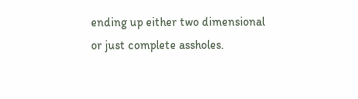ending up either two dimensional or just complete assholes.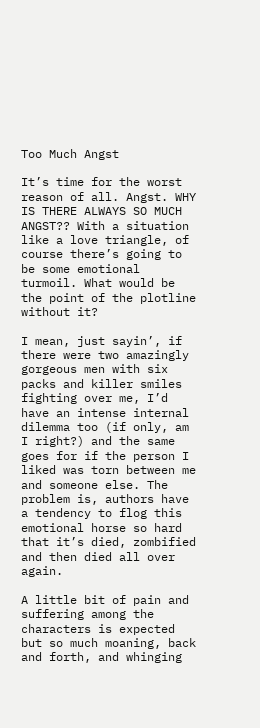Too Much Angst

It’s time for the worst reason of all. Angst. WHY IS THERE ALWAYS SO MUCH ANGST?? With a situation like a love triangle, of course there’s going to be some emotional turmoil. What would be the point of the plotline without it?

I mean, just sayin’, if there were two amazingly gorgeous men with six packs and killer smiles fighting over me, I’d have an intense internal dilemma too (if only, am I right?) and the same goes for if the person I liked was torn between me and someone else. The problem is, authors have a tendency to flog this emotional horse so hard that it’s died, zombified and then died all over again.

A little bit of pain and suffering among the characters is expected but so much moaning, back and forth, and whinging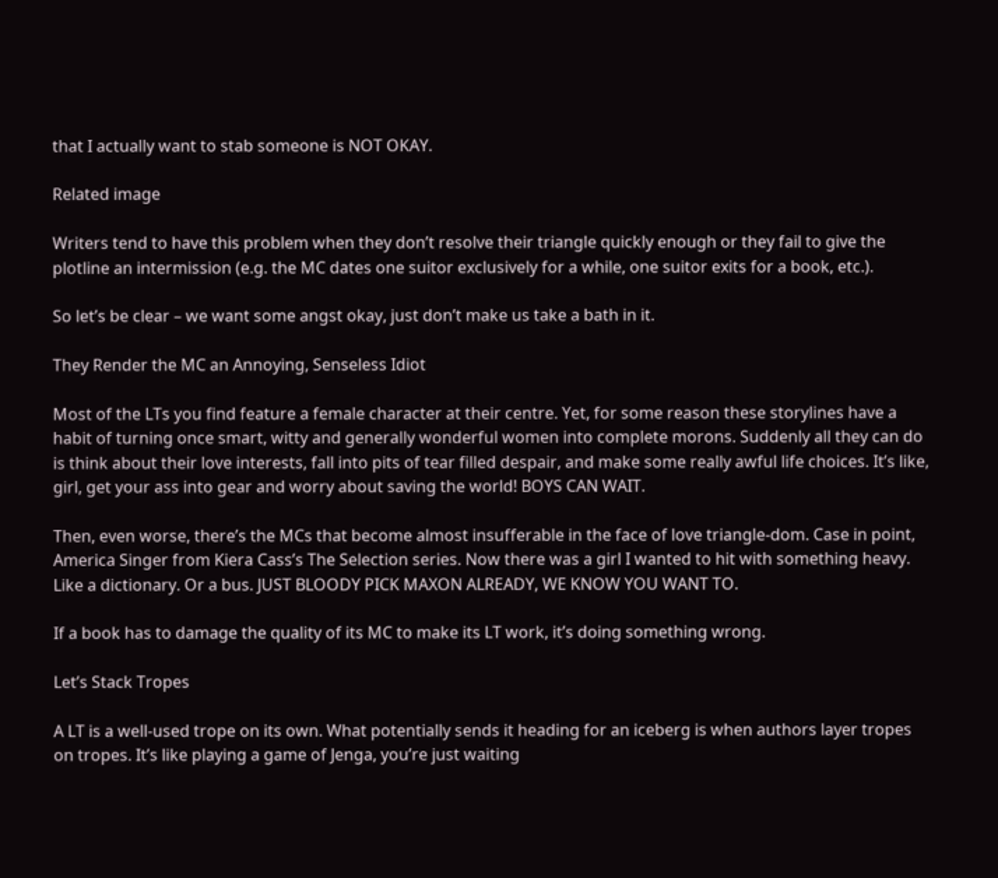that I actually want to stab someone is NOT OKAY.

Related image

Writers tend to have this problem when they don’t resolve their triangle quickly enough or they fail to give the plotline an intermission (e.g. the MC dates one suitor exclusively for a while, one suitor exits for a book, etc.).

So let’s be clear – we want some angst okay, just don’t make us take a bath in it.

They Render the MC an Annoying, Senseless Idiot

Most of the LTs you find feature a female character at their centre. Yet, for some reason these storylines have a habit of turning once smart, witty and generally wonderful women into complete morons. Suddenly all they can do is think about their love interests, fall into pits of tear filled despair, and make some really awful life choices. It’s like, girl, get your ass into gear and worry about saving the world! BOYS CAN WAIT.

Then, even worse, there’s the MCs that become almost insufferable in the face of love triangle-dom. Case in point, America Singer from Kiera Cass’s The Selection series. Now there was a girl I wanted to hit with something heavy. Like a dictionary. Or a bus. JUST BLOODY PICK MAXON ALREADY, WE KNOW YOU WANT TO.

If a book has to damage the quality of its MC to make its LT work, it’s doing something wrong.

Let’s Stack Tropes

A LT is a well-used trope on its own. What potentially sends it heading for an iceberg is when authors layer tropes on tropes. It’s like playing a game of Jenga, you’re just waiting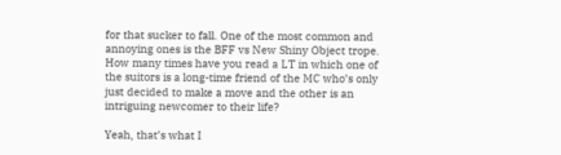for that sucker to fall. One of the most common and annoying ones is the BFF vs New Shiny Object trope. How many times have you read a LT in which one of the suitors is a long-time friend of the MC who’s only just decided to make a move and the other is an intriguing newcomer to their life?

Yeah, that’s what I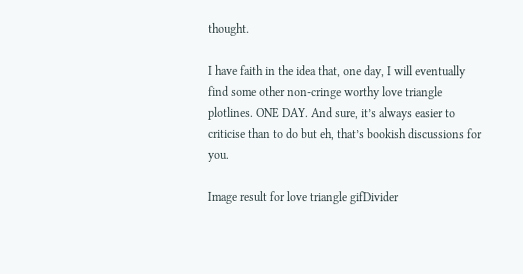thought.

I have faith in the idea that, one day, I will eventually find some other non-cringe worthy love triangle plotlines. ONE DAY. And sure, it’s always easier to criticise than to do but eh, that’s bookish discussions for you.

Image result for love triangle gifDivider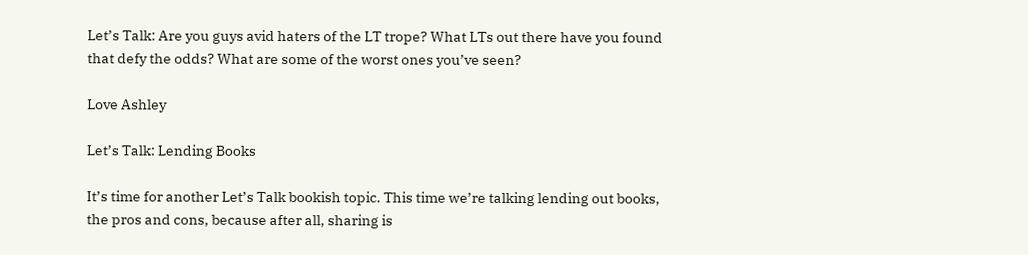Let’s Talk: Are you guys avid haters of the LT trope? What LTs out there have you found that defy the odds? What are some of the worst ones you’ve seen?

Love Ashley

Let’s Talk: Lending Books

It’s time for another Let’s Talk bookish topic. This time we’re talking lending out books, the pros and cons, because after all, sharing is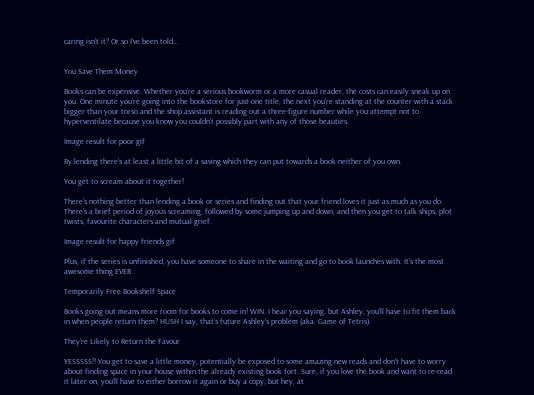caring isn’t it? Or so I’ve been told…


You Save Them Money

Books can be expensive. Whether you’re a serious bookworm or a more casual reader, the costs can easily sneak up on you. One minute you’re going into the bookstore for just one title, the next you’re standing at the counter with a stack bigger than your torso and the shop assistant is reading out a three-figure number while you attempt not to hyperventilate because you know you couldn’t possibly part with any of those beauties.

Image result for poor gif

By lending there’s at least a little bit of a saving which they can put towards a book neither of you own.

You get to scream about it together!

There’s nothing better than lending a book or series and finding out that your friend loves it just as much as you do. There’s a brief period of joyous screaming, followed by some jumping up and down, and then you get to talk ships, plot twists, favourite characters and mutual grief.

Image result for happy friends gif

Plus, if the series is unfinished, you have someone to share in the waiting and go to book launches with. It’s the most awesome thing EVER.

Temporarily Free Bookshelf Space

Books going out means more room for books to come in! WIN. I hear you saying, but Ashley, you’ll have to fit them back in when people return them? HUSH I say, that’s future Ashley’s problem (aka. Game of Tetris).

They’re Likely to Return the Favour

YESSSSS!! You get to save a little money, potentially be exposed to some amazing new reads and don’t have to worry about finding space in your house within the already existing book fort. Sure, if you love the book and want to re-read it later on, you’ll have to either borrow it again or buy a copy, but hey, at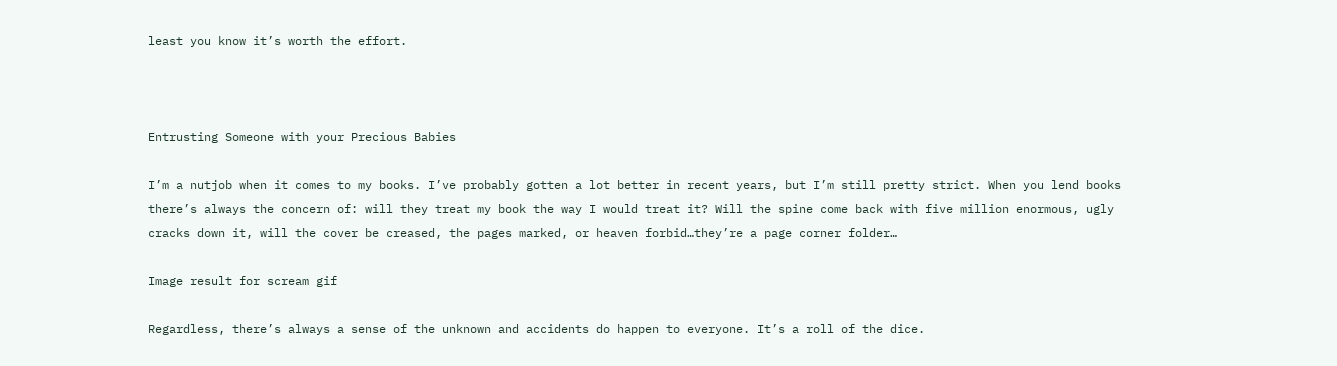least you know it’s worth the effort.



Entrusting Someone with your Precious Babies

I’m a nutjob when it comes to my books. I’ve probably gotten a lot better in recent years, but I’m still pretty strict. When you lend books there’s always the concern of: will they treat my book the way I would treat it? Will the spine come back with five million enormous, ugly cracks down it, will the cover be creased, the pages marked, or heaven forbid…they’re a page corner folder…

Image result for scream gif

Regardless, there’s always a sense of the unknown and accidents do happen to everyone. It’s a roll of the dice.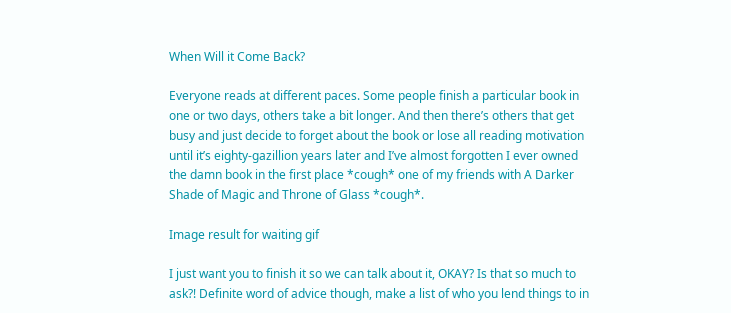When Will it Come Back?

Everyone reads at different paces. Some people finish a particular book in one or two days, others take a bit longer. And then there’s others that get busy and just decide to forget about the book or lose all reading motivation until it’s eighty-gazillion years later and I’ve almost forgotten I ever owned the damn book in the first place *cough* one of my friends with A Darker Shade of Magic and Throne of Glass *cough*.

Image result for waiting gif

I just want you to finish it so we can talk about it, OKAY? Is that so much to ask?! Definite word of advice though, make a list of who you lend things to in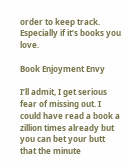order to keep track. Especially if it’s books you love.

Book Enjoyment Envy

I’ll admit, I get serious fear of missing out. I could have read a book a zillion times already but you can bet your butt that the minute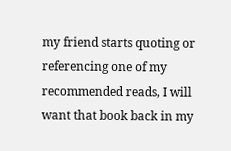my friend starts quoting or referencing one of my recommended reads, I will want that book back in my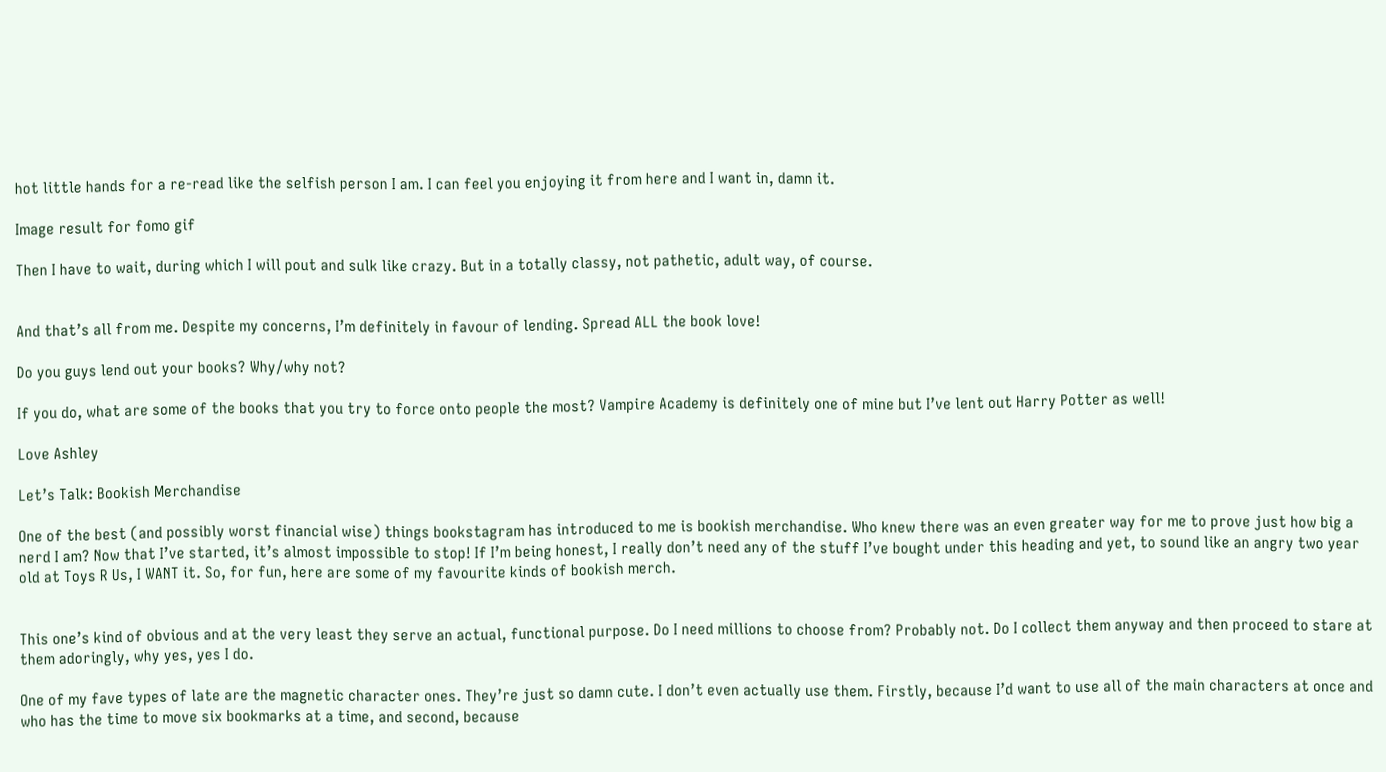hot little hands for a re-read like the selfish person I am. I can feel you enjoying it from here and I want in, damn it.

Image result for fomo gif

Then I have to wait, during which I will pout and sulk like crazy. But in a totally classy, not pathetic, adult way, of course.


And that’s all from me. Despite my concerns, I’m definitely in favour of lending. Spread ALL the book love!

Do you guys lend out your books? Why/why not?

If you do, what are some of the books that you try to force onto people the most? Vampire Academy is definitely one of mine but I’ve lent out Harry Potter as well!

Love Ashley

Let’s Talk: Bookish Merchandise

One of the best (and possibly worst financial wise) things bookstagram has introduced to me is bookish merchandise. Who knew there was an even greater way for me to prove just how big a nerd I am? Now that I’ve started, it’s almost impossible to stop! If I’m being honest, I really don’t need any of the stuff I’ve bought under this heading and yet, to sound like an angry two year old at Toys R Us, I WANT it. So, for fun, here are some of my favourite kinds of bookish merch.


This one’s kind of obvious and at the very least they serve an actual, functional purpose. Do I need millions to choose from? Probably not. Do I collect them anyway and then proceed to stare at them adoringly, why yes, yes I do.

One of my fave types of late are the magnetic character ones. They’re just so damn cute. I don’t even actually use them. Firstly, because I’d want to use all of the main characters at once and who has the time to move six bookmarks at a time, and second, because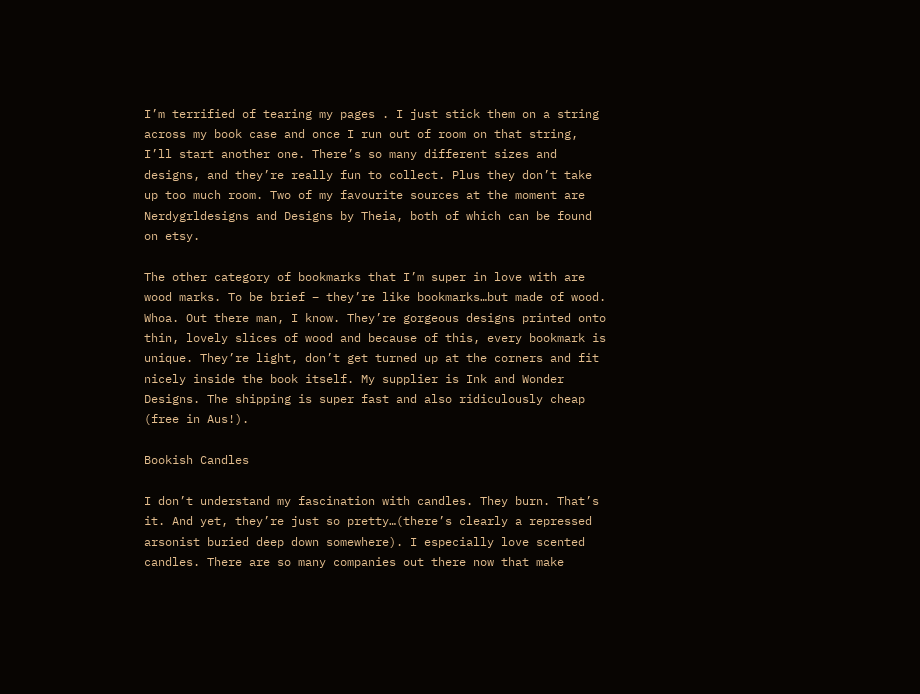I’m terrified of tearing my pages . I just stick them on a string across my book case and once I run out of room on that string, I’ll start another one. There’s so many different sizes and designs, and they’re really fun to collect. Plus they don’t take up too much room. Two of my favourite sources at the moment are Nerdygrldesigns and Designs by Theia, both of which can be found on etsy.

The other category of bookmarks that I’m super in love with are wood marks. To be brief – they’re like bookmarks…but made of wood. Whoa. Out there man, I know. They’re gorgeous designs printed onto thin, lovely slices of wood and because of this, every bookmark is unique. They’re light, don’t get turned up at the corners and fit nicely inside the book itself. My supplier is Ink and Wonder Designs. The shipping is super fast and also ridiculously cheap (free in Aus!).

Bookish Candles

I don’t understand my fascination with candles. They burn. That’s it. And yet, they’re just so pretty…(there’s clearly a repressed arsonist buried deep down somewhere). I especially love scented candles. There are so many companies out there now that make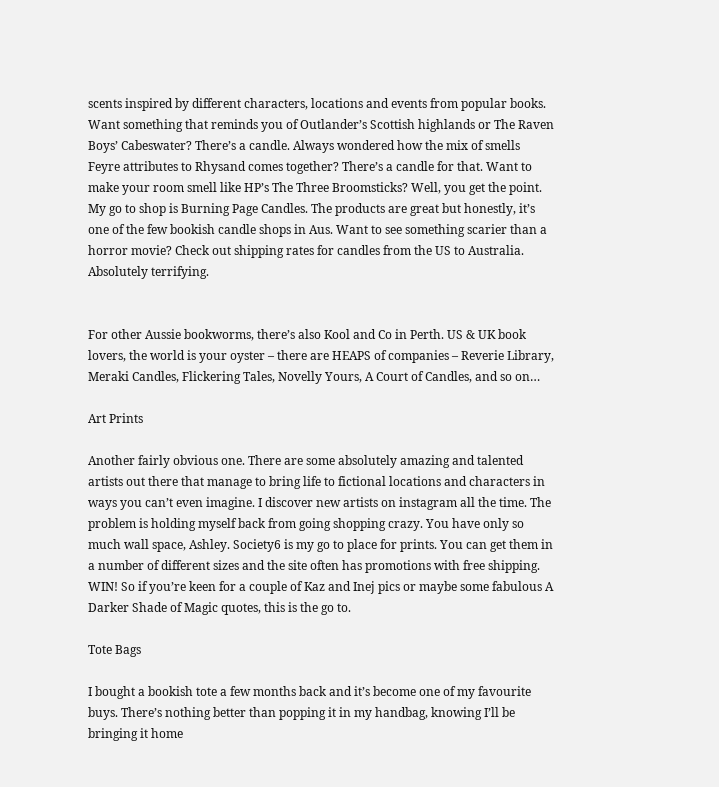scents inspired by different characters, locations and events from popular books. Want something that reminds you of Outlander’s Scottish highlands or The Raven Boys’ Cabeswater? There’s a candle. Always wondered how the mix of smells Feyre attributes to Rhysand comes together? There’s a candle for that. Want to make your room smell like HP’s The Three Broomsticks? Well, you get the point. My go to shop is Burning Page Candles. The products are great but honestly, it’s one of the few bookish candle shops in Aus. Want to see something scarier than a horror movie? Check out shipping rates for candles from the US to Australia. Absolutely terrifying.


For other Aussie bookworms, there’s also Kool and Co in Perth. US & UK book lovers, the world is your oyster – there are HEAPS of companies – Reverie Library, Meraki Candles, Flickering Tales, Novelly Yours, A Court of Candles, and so on…

Art Prints

Another fairly obvious one. There are some absolutely amazing and talented artists out there that manage to bring life to fictional locations and characters in ways you can’t even imagine. I discover new artists on instagram all the time. The problem is holding myself back from going shopping crazy. You have only so much wall space, Ashley. Society6 is my go to place for prints. You can get them in a number of different sizes and the site often has promotions with free shipping. WIN! So if you’re keen for a couple of Kaz and Inej pics or maybe some fabulous A Darker Shade of Magic quotes, this is the go to.

Tote Bags

I bought a bookish tote a few months back and it’s become one of my favourite buys. There’s nothing better than popping it in my handbag, knowing I’ll be bringing it home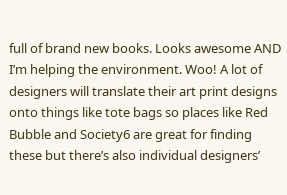full of brand new books. Looks awesome AND I’m helping the environment. Woo! A lot of designers will translate their art print designs onto things like tote bags so places like Red Bubble and Society6 are great for finding these but there’s also individual designers’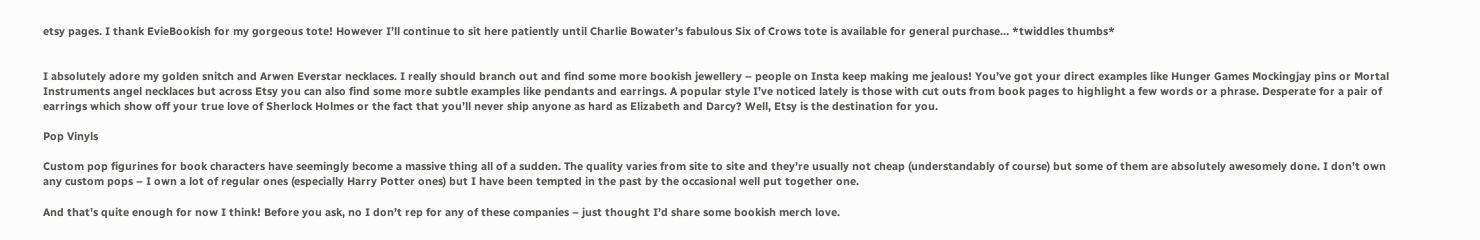etsy pages. I thank EvieBookish for my gorgeous tote! However I’ll continue to sit here patiently until Charlie Bowater’s fabulous Six of Crows tote is available for general purchase… *twiddles thumbs*


I absolutely adore my golden snitch and Arwen Everstar necklaces. I really should branch out and find some more bookish jewellery – people on Insta keep making me jealous! You’ve got your direct examples like Hunger Games Mockingjay pins or Mortal Instruments angel necklaces but across Etsy you can also find some more subtle examples like pendants and earrings. A popular style I’ve noticed lately is those with cut outs from book pages to highlight a few words or a phrase. Desperate for a pair of earrings which show off your true love of Sherlock Holmes or the fact that you’ll never ship anyone as hard as Elizabeth and Darcy? Well, Etsy is the destination for you.

Pop Vinyls

Custom pop figurines for book characters have seemingly become a massive thing all of a sudden. The quality varies from site to site and they’re usually not cheap (understandably of course) but some of them are absolutely awesomely done. I don’t own any custom pops – I own a lot of regular ones (especially Harry Potter ones) but I have been tempted in the past by the occasional well put together one.

And that’s quite enough for now I think! Before you ask, no I don’t rep for any of these companies – just thought I’d share some bookish merch love.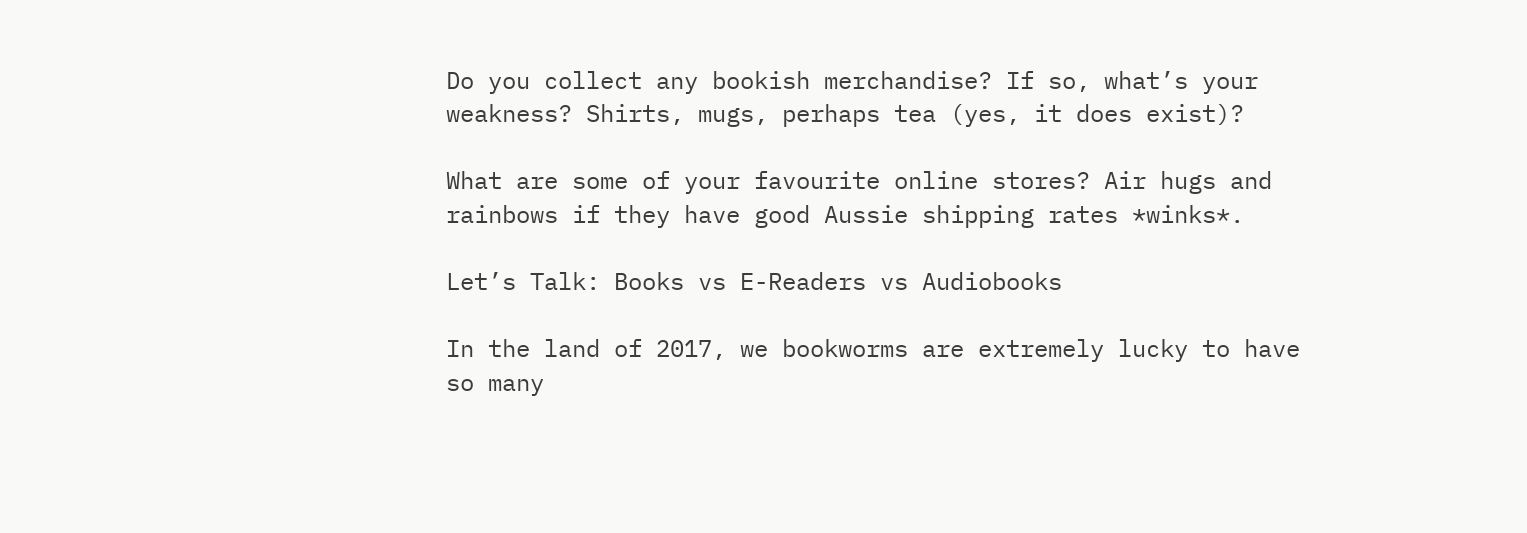Do you collect any bookish merchandise? If so, what’s your weakness? Shirts, mugs, perhaps tea (yes, it does exist)?

What are some of your favourite online stores? Air hugs and rainbows if they have good Aussie shipping rates *winks*.

Let’s Talk: Books vs E-Readers vs Audiobooks

In the land of 2017, we bookworms are extremely lucky to have so many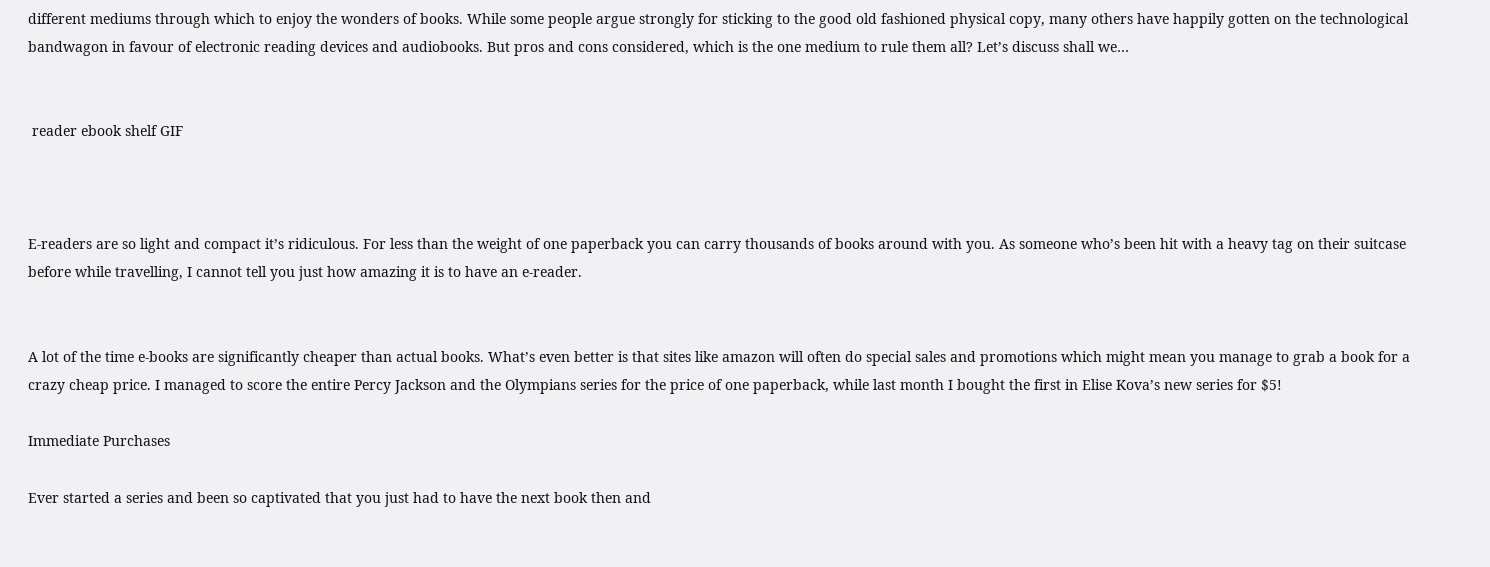different mediums through which to enjoy the wonders of books. While some people argue strongly for sticking to the good old fashioned physical copy, many others have happily gotten on the technological bandwagon in favour of electronic reading devices and audiobooks. But pros and cons considered, which is the one medium to rule them all? Let’s discuss shall we…


 reader ebook shelf GIF



E-readers are so light and compact it’s ridiculous. For less than the weight of one paperback you can carry thousands of books around with you. As someone who’s been hit with a heavy tag on their suitcase before while travelling, I cannot tell you just how amazing it is to have an e-reader.


A lot of the time e-books are significantly cheaper than actual books. What’s even better is that sites like amazon will often do special sales and promotions which might mean you manage to grab a book for a crazy cheap price. I managed to score the entire Percy Jackson and the Olympians series for the price of one paperback, while last month I bought the first in Elise Kova’s new series for $5!

Immediate Purchases

Ever started a series and been so captivated that you just had to have the next book then and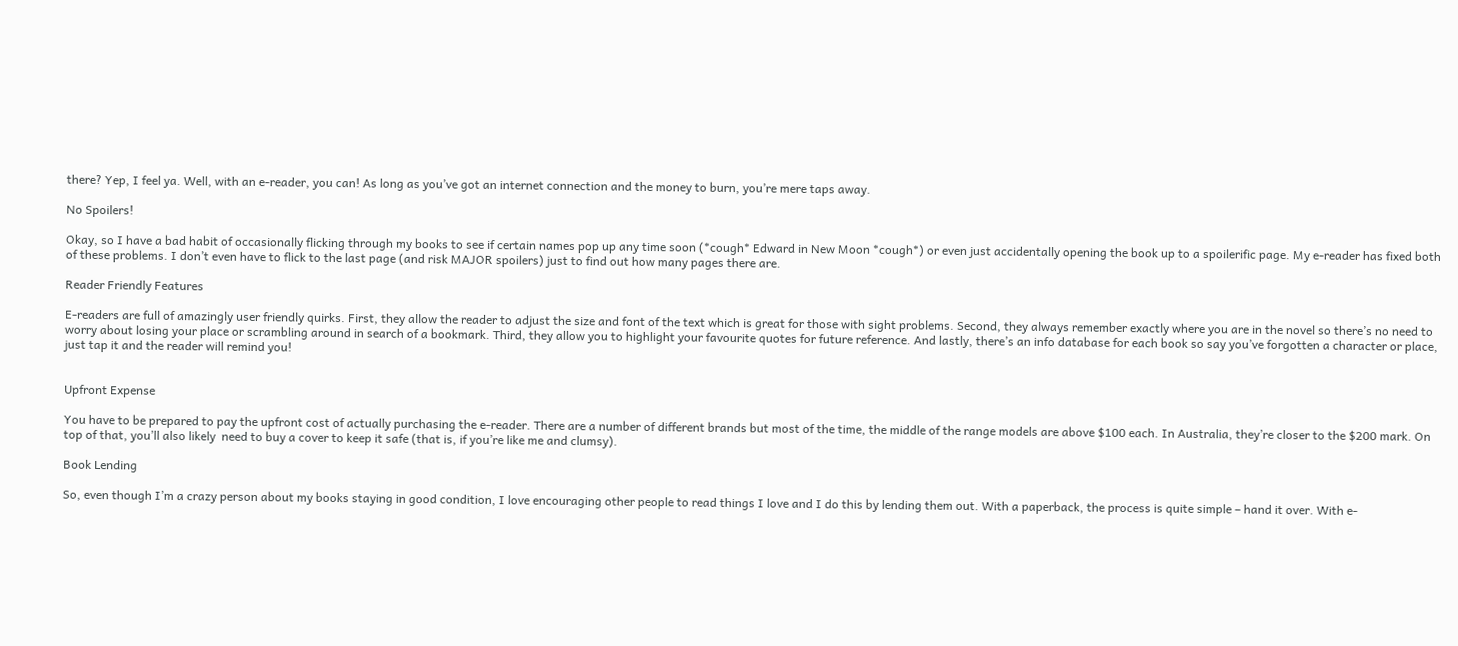there? Yep, I feel ya. Well, with an e-reader, you can! As long as you’ve got an internet connection and the money to burn, you’re mere taps away.

No Spoilers!

Okay, so I have a bad habit of occasionally flicking through my books to see if certain names pop up any time soon (*cough* Edward in New Moon *cough*) or even just accidentally opening the book up to a spoilerific page. My e-reader has fixed both of these problems. I don’t even have to flick to the last page (and risk MAJOR spoilers) just to find out how many pages there are.

Reader Friendly Features

E-readers are full of amazingly user friendly quirks. First, they allow the reader to adjust the size and font of the text which is great for those with sight problems. Second, they always remember exactly where you are in the novel so there’s no need to worry about losing your place or scrambling around in search of a bookmark. Third, they allow you to highlight your favourite quotes for future reference. And lastly, there’s an info database for each book so say you’ve forgotten a character or place, just tap it and the reader will remind you!


Upfront Expense

You have to be prepared to pay the upfront cost of actually purchasing the e-reader. There are a number of different brands but most of the time, the middle of the range models are above $100 each. In Australia, they’re closer to the $200 mark. On top of that, you’ll also likely  need to buy a cover to keep it safe (that is, if you’re like me and clumsy).

Book Lending

So, even though I’m a crazy person about my books staying in good condition, I love encouraging other people to read things I love and I do this by lending them out. With a paperback, the process is quite simple – hand it over. With e-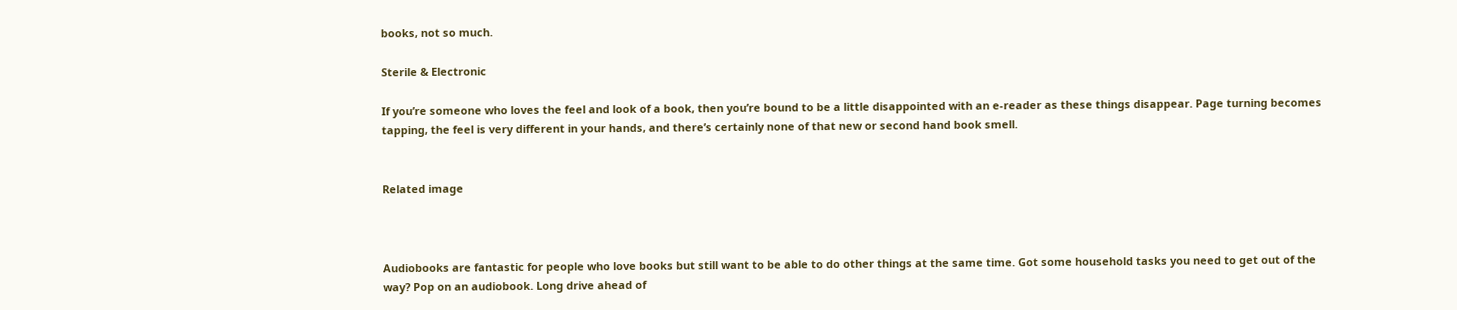books, not so much.

Sterile & Electronic

If you’re someone who loves the feel and look of a book, then you’re bound to be a little disappointed with an e-reader as these things disappear. Page turning becomes tapping, the feel is very different in your hands, and there’s certainly none of that new or second hand book smell.


Related image



Audiobooks are fantastic for people who love books but still want to be able to do other things at the same time. Got some household tasks you need to get out of the way? Pop on an audiobook. Long drive ahead of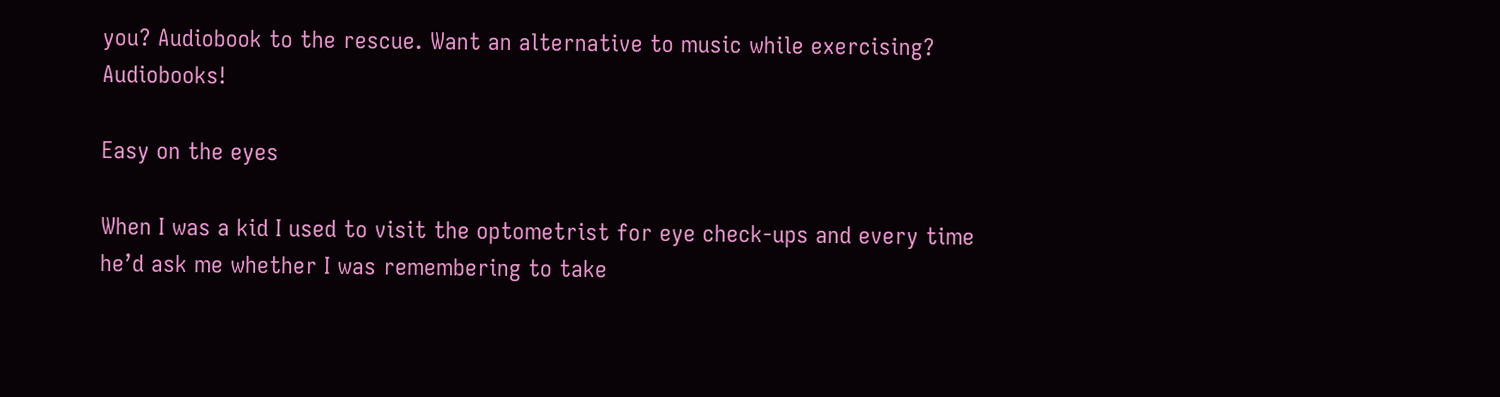you? Audiobook to the rescue. Want an alternative to music while exercising? Audiobooks!

Easy on the eyes

When I was a kid I used to visit the optometrist for eye check-ups and every time he’d ask me whether I was remembering to take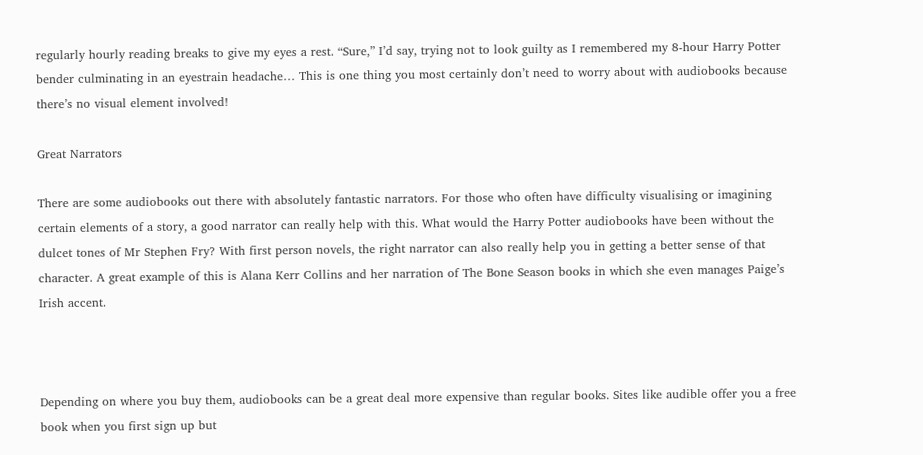regularly hourly reading breaks to give my eyes a rest. “Sure,” I’d say, trying not to look guilty as I remembered my 8-hour Harry Potter bender culminating in an eyestrain headache… This is one thing you most certainly don’t need to worry about with audiobooks because there’s no visual element involved!

Great Narrators

There are some audiobooks out there with absolutely fantastic narrators. For those who often have difficulty visualising or imagining certain elements of a story, a good narrator can really help with this. What would the Harry Potter audiobooks have been without the dulcet tones of Mr Stephen Fry? With first person novels, the right narrator can also really help you in getting a better sense of that character. A great example of this is Alana Kerr Collins and her narration of The Bone Season books in which she even manages Paige’s Irish accent.



Depending on where you buy them, audiobooks can be a great deal more expensive than regular books. Sites like audible offer you a free book when you first sign up but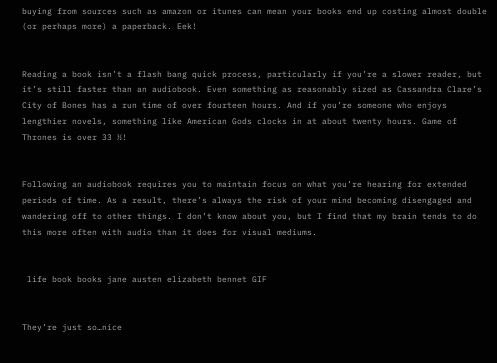buying from sources such as amazon or itunes can mean your books end up costing almost double (or perhaps more) a paperback. Eek!


Reading a book isn’t a flash bang quick process, particularly if you’re a slower reader, but it’s still faster than an audiobook. Even something as reasonably sized as Cassandra Clare’s City of Bones has a run time of over fourteen hours. And if you’re someone who enjoys lengthier novels, something like American Gods clocks in at about twenty hours. Game of Thrones is over 33 ½!


Following an audiobook requires you to maintain focus on what you’re hearing for extended periods of time. As a result, there’s always the risk of your mind becoming disengaged and wandering off to other things. I don’t know about you, but I find that my brain tends to do this more often with audio than it does for visual mediums.


 life book books jane austen elizabeth bennet GIF


They’re just so…nice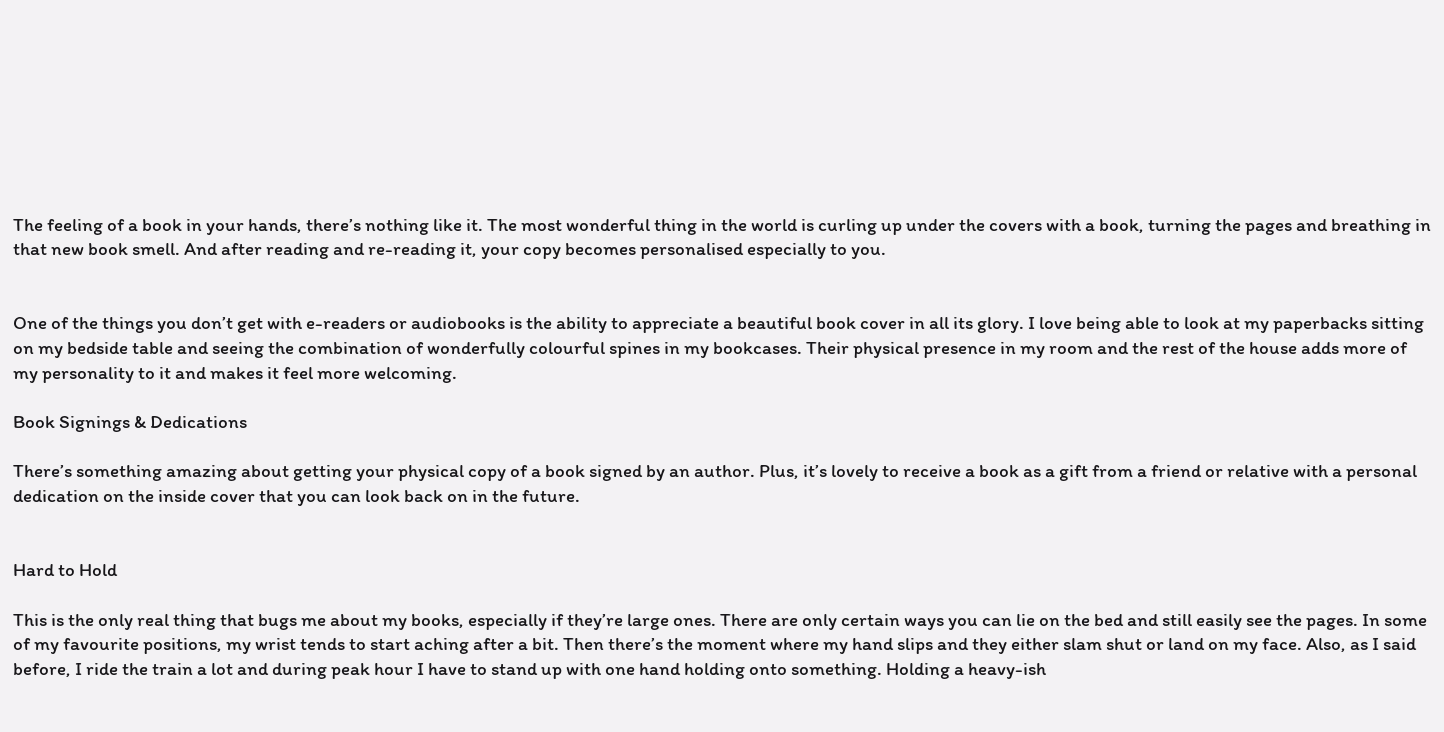The feeling of a book in your hands, there’s nothing like it. The most wonderful thing in the world is curling up under the covers with a book, turning the pages and breathing in that new book smell. And after reading and re-reading it, your copy becomes personalised especially to you.


One of the things you don’t get with e-readers or audiobooks is the ability to appreciate a beautiful book cover in all its glory. I love being able to look at my paperbacks sitting on my bedside table and seeing the combination of wonderfully colourful spines in my bookcases. Their physical presence in my room and the rest of the house adds more of my personality to it and makes it feel more welcoming.

Book Signings & Dedications

There’s something amazing about getting your physical copy of a book signed by an author. Plus, it’s lovely to receive a book as a gift from a friend or relative with a personal dedication on the inside cover that you can look back on in the future.


Hard to Hold

This is the only real thing that bugs me about my books, especially if they’re large ones. There are only certain ways you can lie on the bed and still easily see the pages. In some of my favourite positions, my wrist tends to start aching after a bit. Then there’s the moment where my hand slips and they either slam shut or land on my face. Also, as I said before, I ride the train a lot and during peak hour I have to stand up with one hand holding onto something. Holding a heavy-ish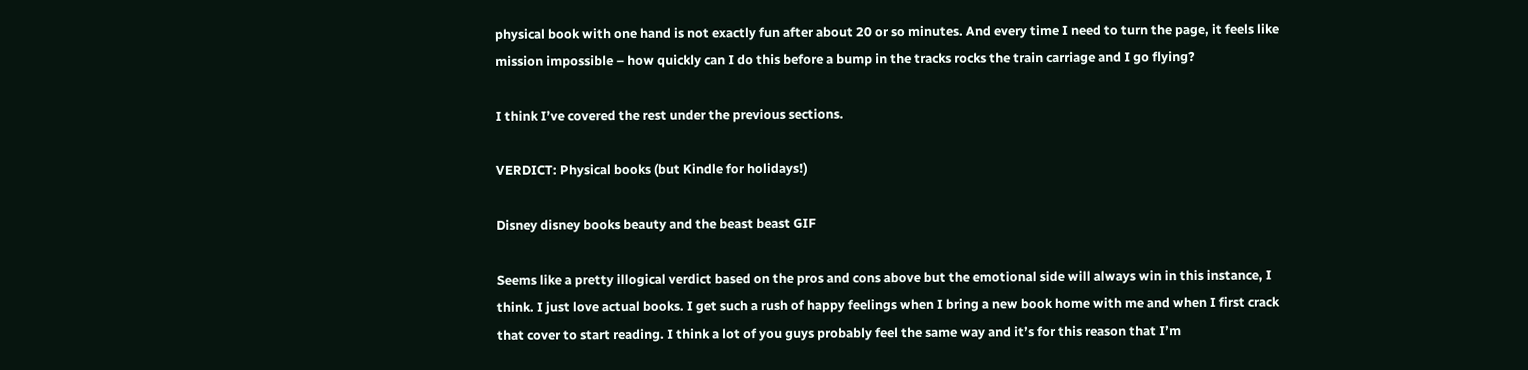physical book with one hand is not exactly fun after about 20 or so minutes. And every time I need to turn the page, it feels like mission impossible – how quickly can I do this before a bump in the tracks rocks the train carriage and I go flying?

I think I’ve covered the rest under the previous sections.

VERDICT: Physical books (but Kindle for holidays!)

Disney disney books beauty and the beast beast GIF

Seems like a pretty illogical verdict based on the pros and cons above but the emotional side will always win in this instance, I think. I just love actual books. I get such a rush of happy feelings when I bring a new book home with me and when I first crack that cover to start reading. I think a lot of you guys probably feel the same way and it’s for this reason that I’m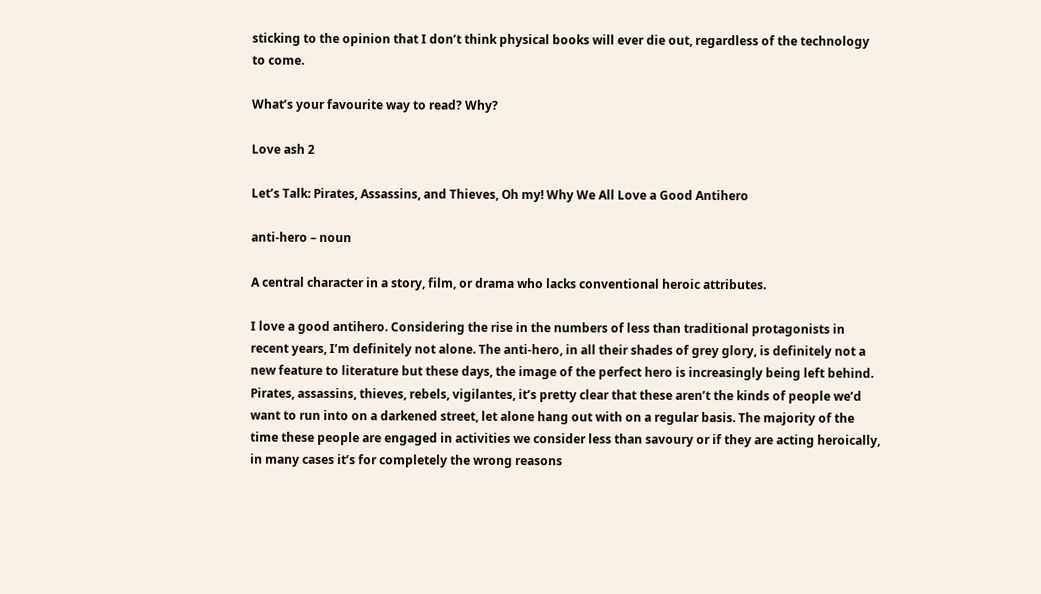sticking to the opinion that I don’t think physical books will ever die out, regardless of the technology to come.

What’s your favourite way to read? Why?

Love ash 2

Let’s Talk: Pirates, Assassins, and Thieves, Oh my! Why We All Love a Good Antihero

anti-hero – noun

A central character in a story, film, or drama who lacks conventional heroic attributes.

I love a good antihero. Considering the rise in the numbers of less than traditional protagonists in recent years, I’m definitely not alone. The anti-hero, in all their shades of grey glory, is definitely not a new feature to literature but these days, the image of the perfect hero is increasingly being left behind. Pirates, assassins, thieves, rebels, vigilantes, it’s pretty clear that these aren’t the kinds of people we’d want to run into on a darkened street, let alone hang out with on a regular basis. The majority of the time these people are engaged in activities we consider less than savoury or if they are acting heroically, in many cases it’s for completely the wrong reasons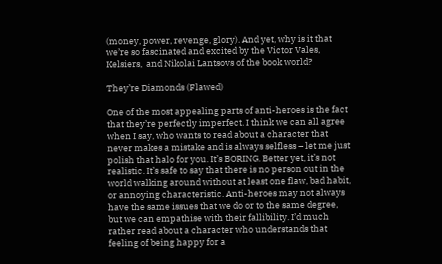(money, power, revenge, glory). And yet, why is it that we’re so fascinated and excited by the Victor Vales, Kelsiers,  and Nikolai Lantsovs of the book world?

They’re Diamonds (Flawed)

One of the most appealing parts of anti-heroes is the fact that they’re perfectly imperfect. I think we can all agree when I say, who wants to read about a character that never makes a mistake and is always selfless – let me just polish that halo for you. It’s BORING. Better yet, it’s not realistic. It’s safe to say that there is no person out in the world walking around without at least one flaw, bad habit, or annoying characteristic. Anti-heroes may not always have the same issues that we do or to the same degree, but we can empathise with their fallibility. I’d much rather read about a character who understands that feeling of being happy for a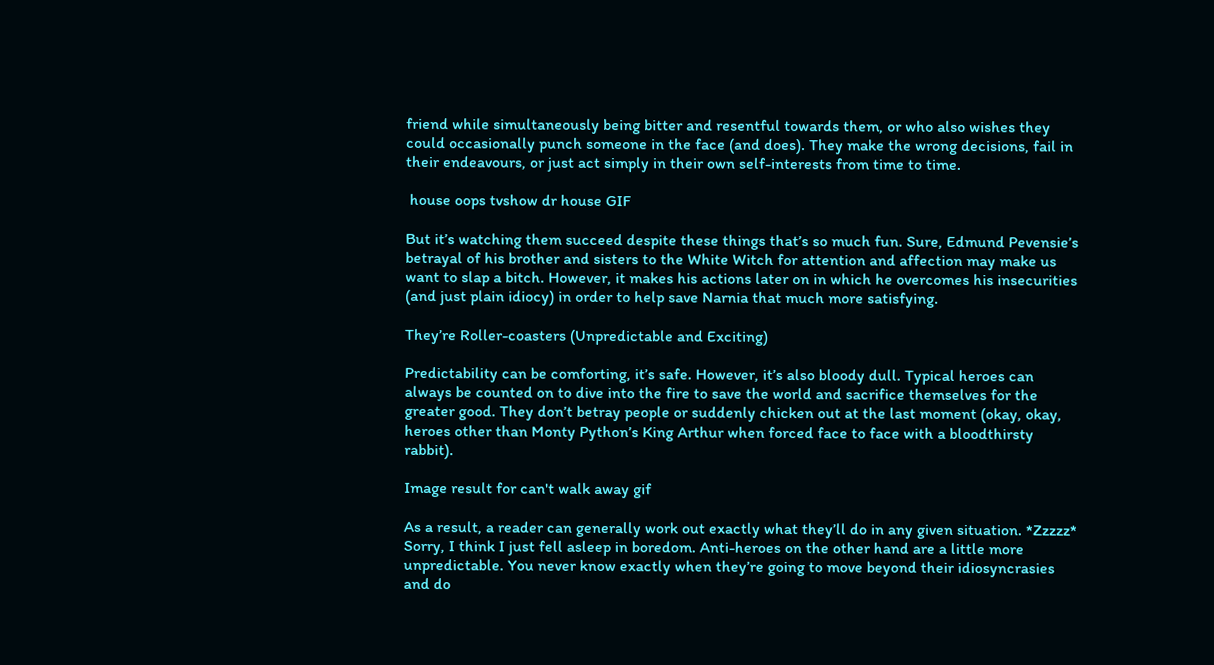friend while simultaneously being bitter and resentful towards them, or who also wishes they could occasionally punch someone in the face (and does). They make the wrong decisions, fail in their endeavours, or just act simply in their own self-interests from time to time.

 house oops tvshow dr house GIF

But it’s watching them succeed despite these things that’s so much fun. Sure, Edmund Pevensie’s betrayal of his brother and sisters to the White Witch for attention and affection may make us want to slap a bitch. However, it makes his actions later on in which he overcomes his insecurities (and just plain idiocy) in order to help save Narnia that much more satisfying.

They’re Roller-coasters (Unpredictable and Exciting)

Predictability can be comforting, it’s safe. However, it’s also bloody dull. Typical heroes can always be counted on to dive into the fire to save the world and sacrifice themselves for the greater good. They don’t betray people or suddenly chicken out at the last moment (okay, okay, heroes other than Monty Python’s King Arthur when forced face to face with a bloodthirsty rabbit).

Image result for can't walk away gif

As a result, a reader can generally work out exactly what they’ll do in any given situation. *Zzzzz* Sorry, I think I just fell asleep in boredom. Anti-heroes on the other hand are a little more unpredictable. You never know exactly when they’re going to move beyond their idiosyncrasies and do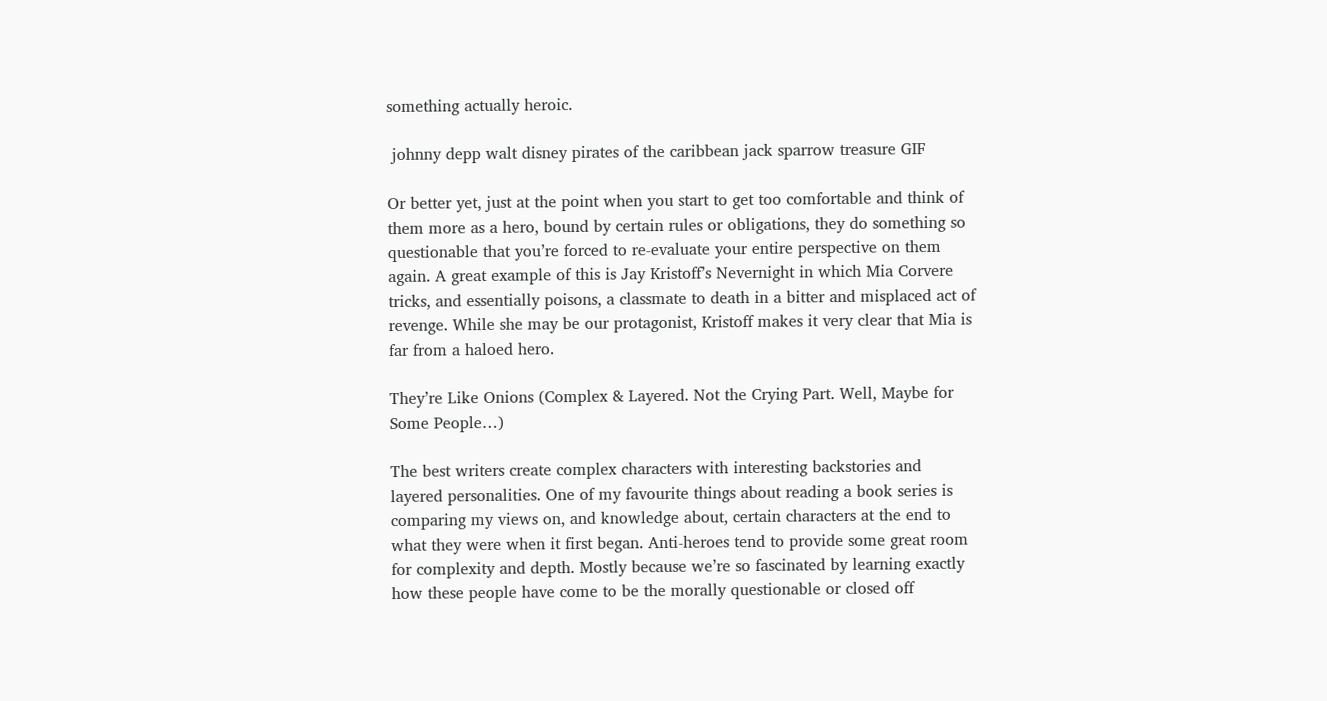something actually heroic.

 johnny depp walt disney pirates of the caribbean jack sparrow treasure GIF

Or better yet, just at the point when you start to get too comfortable and think of them more as a hero, bound by certain rules or obligations, they do something so questionable that you’re forced to re-evaluate your entire perspective on them again. A great example of this is Jay Kristoff’s Nevernight in which Mia Corvere tricks, and essentially poisons, a classmate to death in a bitter and misplaced act of revenge. While she may be our protagonist, Kristoff makes it very clear that Mia is far from a haloed hero.

They’re Like Onions (Complex & Layered. Not the Crying Part. Well, Maybe for Some People…)

The best writers create complex characters with interesting backstories and layered personalities. One of my favourite things about reading a book series is comparing my views on, and knowledge about, certain characters at the end to what they were when it first began. Anti-heroes tend to provide some great room for complexity and depth. Mostly because we’re so fascinated by learning exactly how these people have come to be the morally questionable or closed off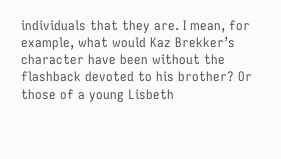individuals that they are. I mean, for example, what would Kaz Brekker’s character have been without the flashback devoted to his brother? Or those of a young Lisbeth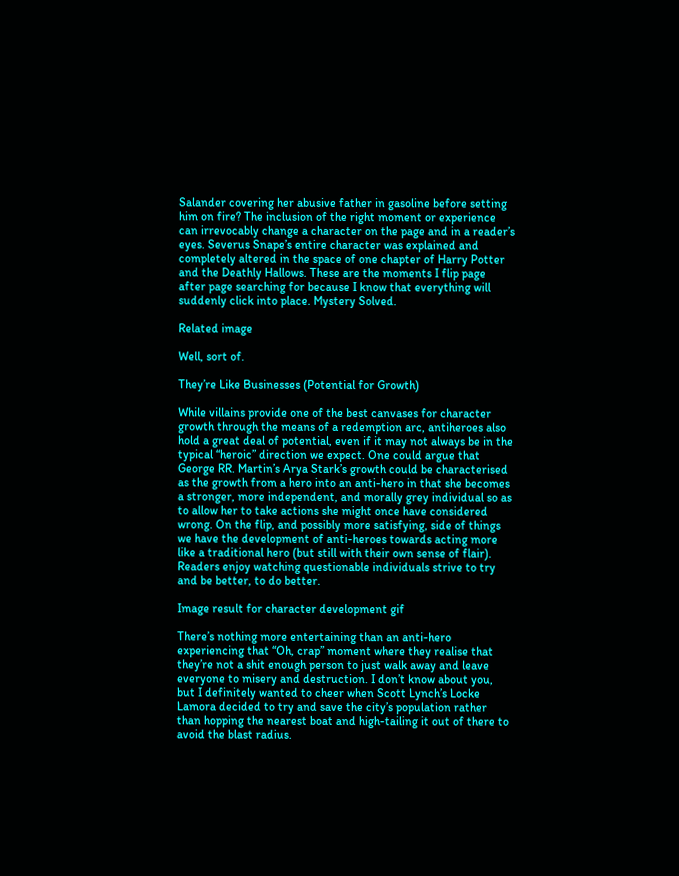Salander covering her abusive father in gasoline before setting him on fire? The inclusion of the right moment or experience can irrevocably change a character on the page and in a reader’s eyes. Severus Snape’s entire character was explained and completely altered in the space of one chapter of Harry Potter and the Deathly Hallows. These are the moments I flip page after page searching for because I know that everything will suddenly click into place. Mystery Solved.

Related image

Well, sort of.

They’re Like Businesses (Potential for Growth)

While villains provide one of the best canvases for character growth through the means of a redemption arc, antiheroes also hold a great deal of potential, even if it may not always be in the typical “heroic” direction we expect. One could argue that George RR. Martin’s Arya Stark’s growth could be characterised as the growth from a hero into an anti-hero in that she becomes a stronger, more independent, and morally grey individual so as to allow her to take actions she might once have considered wrong. On the flip, and possibly more satisfying, side of things we have the development of anti-heroes towards acting more like a traditional hero (but still with their own sense of flair). Readers enjoy watching questionable individuals strive to try and be better, to do better.

Image result for character development gif

There’s nothing more entertaining than an anti-hero experiencing that “Oh, crap” moment where they realise that they’re not a shit enough person to just walk away and leave everyone to misery and destruction. I don’t know about you, but I definitely wanted to cheer when Scott Lynch’s Locke Lamora decided to try and save the city’s population rather than hopping the nearest boat and high-tailing it out of there to avoid the blast radius.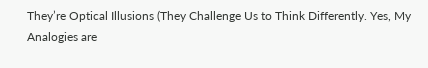They’re Optical Illusions (They Challenge Us to Think Differently. Yes, My Analogies are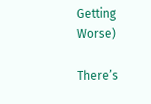Getting Worse)

There’s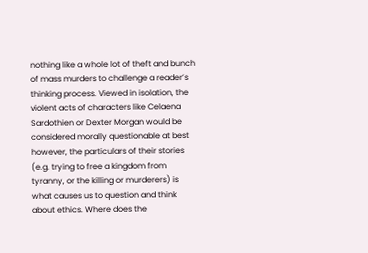nothing like a whole lot of theft and bunch of mass murders to challenge a reader’s thinking process. Viewed in isolation, the violent acts of characters like Celaena Sardothien or Dexter Morgan would be considered morally questionable at best however, the particulars of their stories (e.g. trying to free a kingdom from tyranny, or the killing or murderers) is what causes us to question and think about ethics. Where does the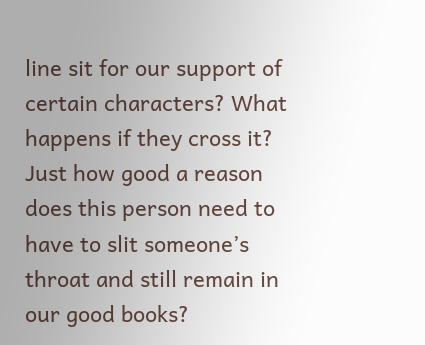line sit for our support of certain characters? What happens if they cross it? Just how good a reason does this person need to have to slit someone’s throat and still remain in our good books?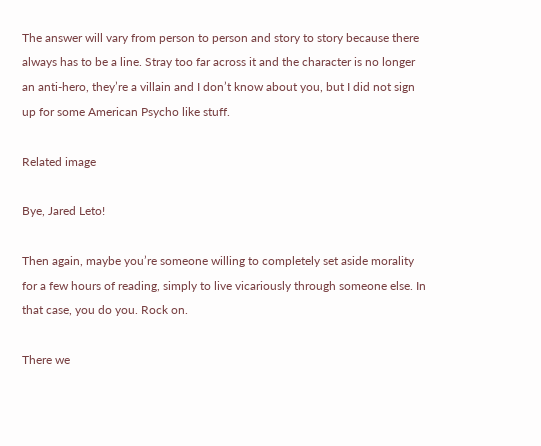The answer will vary from person to person and story to story because there always has to be a line. Stray too far across it and the character is no longer an anti-hero, they’re a villain and I don’t know about you, but I did not sign up for some American Psycho like stuff.

Related image

Bye, Jared Leto!

Then again, maybe you’re someone willing to completely set aside morality for a few hours of reading, simply to live vicariously through someone else. In that case, you do you. Rock on.

There we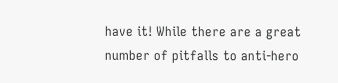have it! While there are a great number of pitfalls to anti-hero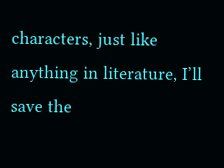characters, just like anything in literature, I’ll save the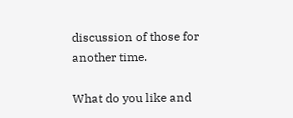discussion of those for another time.

What do you like and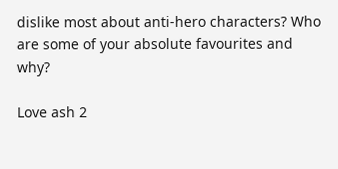dislike most about anti-hero characters? Who are some of your absolute favourites and why?

Love ash 2